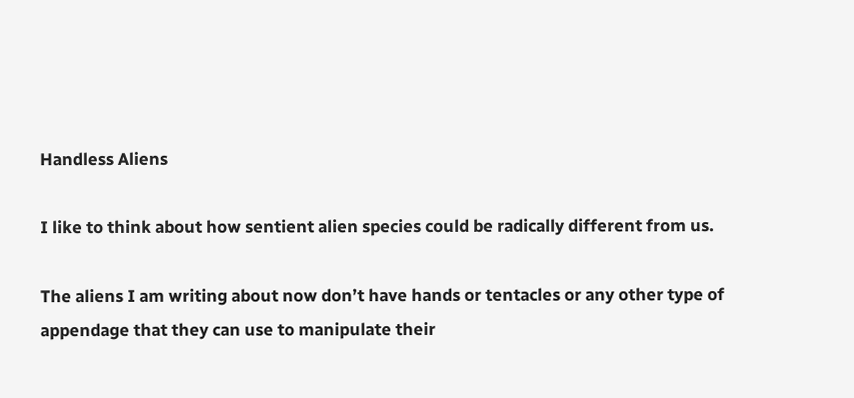Handless Aliens

I like to think about how sentient alien species could be radically different from us.

The aliens I am writing about now don’t have hands or tentacles or any other type of appendage that they can use to manipulate their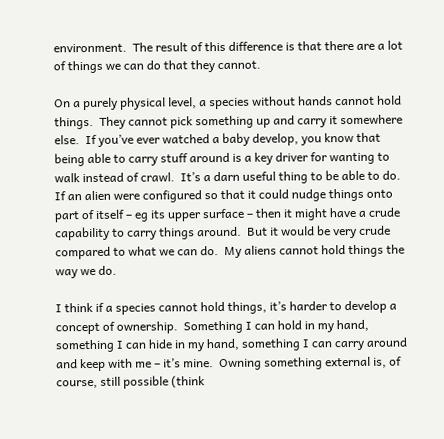environment.  The result of this difference is that there are a lot of things we can do that they cannot.

On a purely physical level, a species without hands cannot hold things.  They cannot pick something up and carry it somewhere else.  If you’ve ever watched a baby develop, you know that being able to carry stuff around is a key driver for wanting to walk instead of crawl.  It’s a darn useful thing to be able to do.  If an alien were configured so that it could nudge things onto part of itself – eg its upper surface – then it might have a crude capability to carry things around.  But it would be very crude compared to what we can do.  My aliens cannot hold things the way we do.

I think if a species cannot hold things, it’s harder to develop a concept of ownership.  Something I can hold in my hand, something I can hide in my hand, something I can carry around and keep with me – it’s mine.  Owning something external is, of course, still possible (think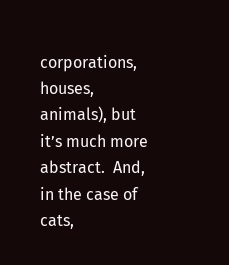corporations, houses, animals), but it’s much more abstract.  And, in the case of cats,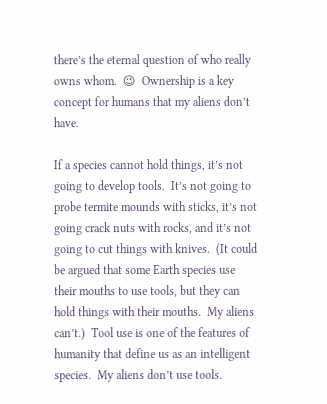there’s the eternal question of who really owns whom.  😉  Ownership is a key concept for humans that my aliens don’t have.

If a species cannot hold things, it’s not going to develop tools.  It’s not going to probe termite mounds with sticks, it’s not going crack nuts with rocks, and it’s not going to cut things with knives.  (It could be argued that some Earth species use their mouths to use tools, but they can hold things with their mouths.  My aliens can’t.)  Tool use is one of the features of humanity that define us as an intelligent species.  My aliens don’t use tools.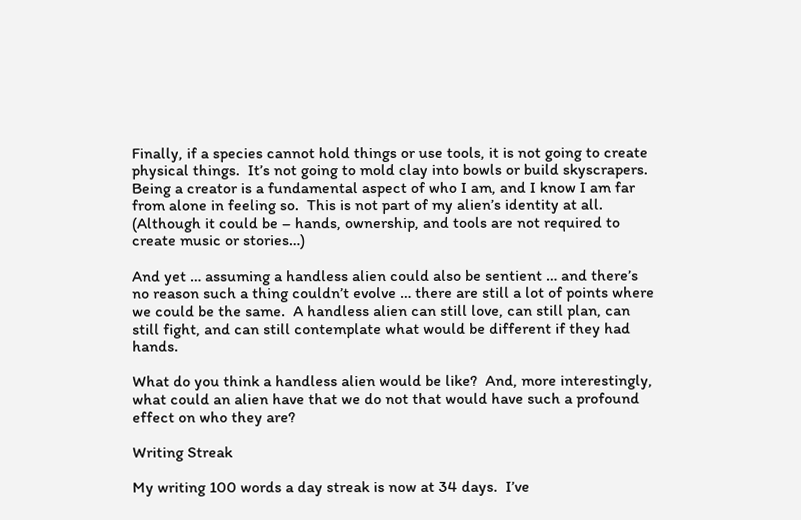Finally, if a species cannot hold things or use tools, it is not going to create physical things.  It’s not going to mold clay into bowls or build skyscrapers.  Being a creator is a fundamental aspect of who I am, and I know I am far from alone in feeling so.  This is not part of my alien’s identity at all.  (Although it could be – hands, ownership, and tools are not required to create music or stories…)

And yet … assuming a handless alien could also be sentient … and there’s no reason such a thing couldn’t evolve … there are still a lot of points where we could be the same.  A handless alien can still love, can still plan, can still fight, and can still contemplate what would be different if they had hands.

What do you think a handless alien would be like?  And, more interestingly, what could an alien have that we do not that would have such a profound effect on who they are?

Writing Streak

My writing 100 words a day streak is now at 34 days.  I’ve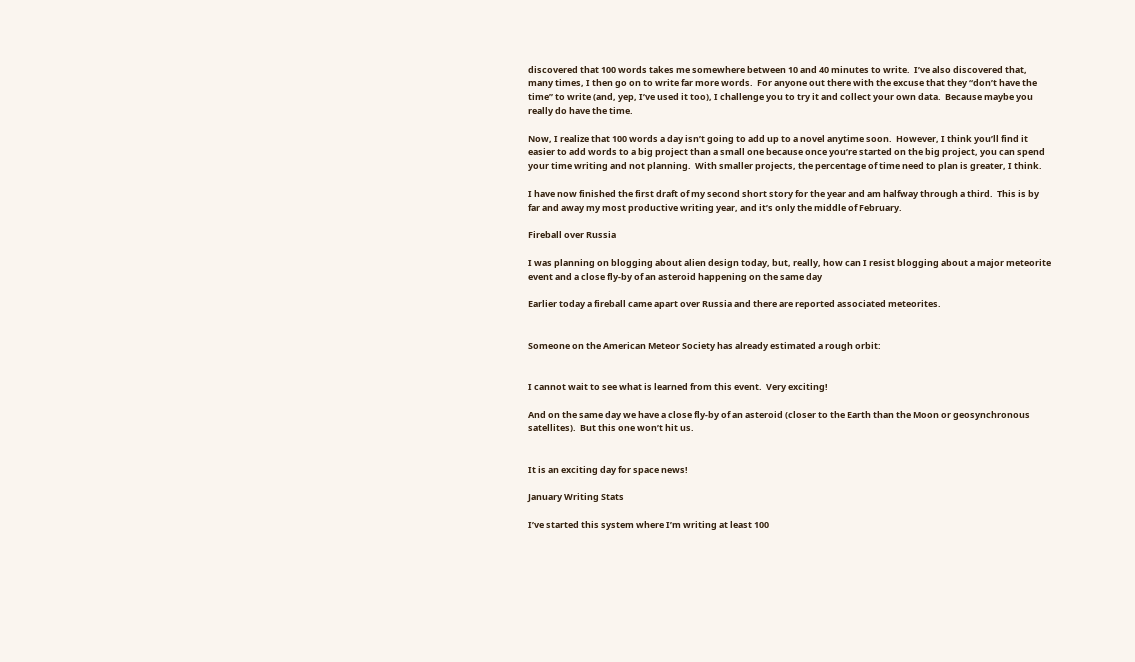discovered that 100 words takes me somewhere between 10 and 40 minutes to write.  I’ve also discovered that, many times, I then go on to write far more words.  For anyone out there with the excuse that they “don’t have the time” to write (and, yep, I’ve used it too), I challenge you to try it and collect your own data.  Because maybe you really do have the time.

Now, I realize that 100 words a day isn’t going to add up to a novel anytime soon.  However, I think you’ll find it easier to add words to a big project than a small one because once you’re started on the big project, you can spend your time writing and not planning.  With smaller projects, the percentage of time need to plan is greater, I think.

I have now finished the first draft of my second short story for the year and am halfway through a third.  This is by far and away my most productive writing year, and it’s only the middle of February.

Fireball over Russia

I was planning on blogging about alien design today, but, really, how can I resist blogging about a major meteorite event and a close fly-by of an asteroid happening on the same day

Earlier today a fireball came apart over Russia and there are reported associated meteorites.


Someone on the American Meteor Society has already estimated a rough orbit:


I cannot wait to see what is learned from this event.  Very exciting!

And on the same day we have a close fly-by of an asteroid (closer to the Earth than the Moon or geosynchronous satellites).  But this one won’t hit us.


It is an exciting day for space news!

January Writing Stats

I’ve started this system where I’m writing at least 100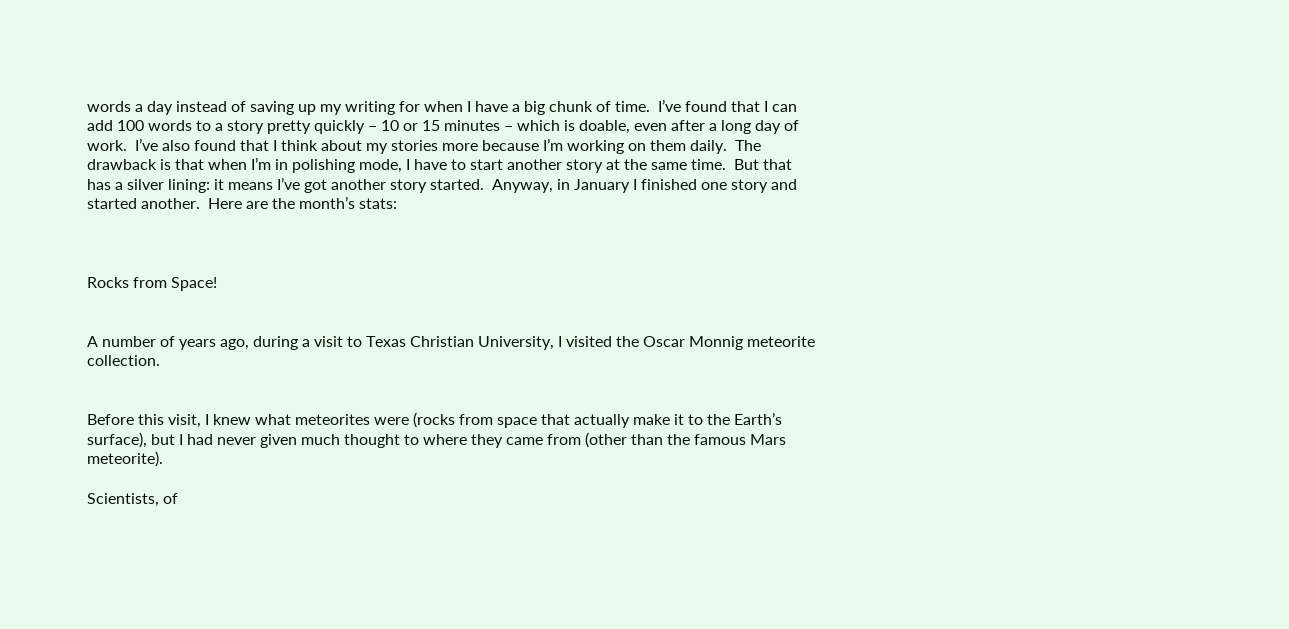words a day instead of saving up my writing for when I have a big chunk of time.  I’ve found that I can add 100 words to a story pretty quickly – 10 or 15 minutes – which is doable, even after a long day of work.  I’ve also found that I think about my stories more because I’m working on them daily.  The drawback is that when I’m in polishing mode, I have to start another story at the same time.  But that has a silver lining: it means I’ve got another story started.  Anyway, in January I finished one story and started another.  Here are the month’s stats:



Rocks from Space!


A number of years ago, during a visit to Texas Christian University, I visited the Oscar Monnig meteorite collection.


Before this visit, I knew what meteorites were (rocks from space that actually make it to the Earth’s surface), but I had never given much thought to where they came from (other than the famous Mars meteorite).

Scientists, of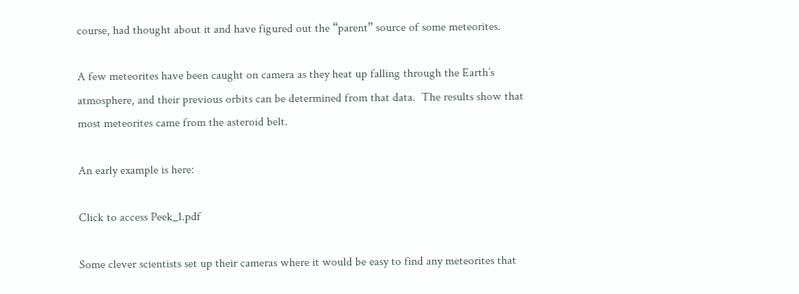course, had thought about it and have figured out the “parent” source of some meteorites.

A few meteorites have been caught on camera as they heat up falling through the Earth’s atmosphere, and their previous orbits can be determined from that data.  The results show that most meteorites came from the asteroid belt.

An early example is here:

Click to access Peek_1.pdf

Some clever scientists set up their cameras where it would be easy to find any meteorites that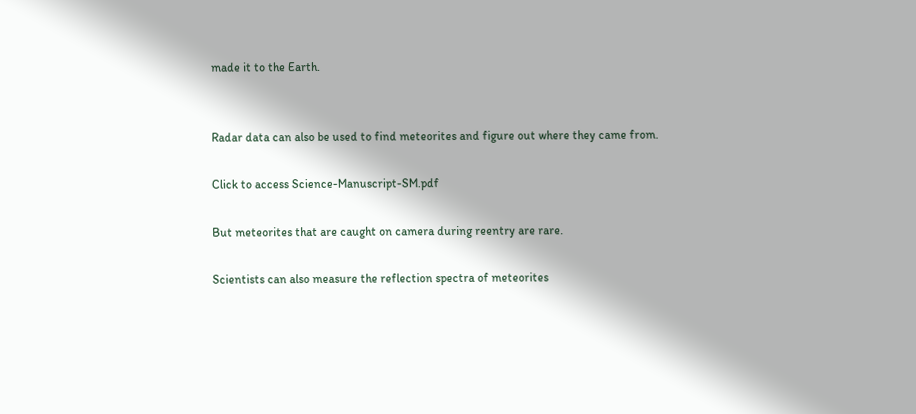made it to the Earth.


Radar data can also be used to find meteorites and figure out where they came from.

Click to access Science-Manuscript-SM.pdf

But meteorites that are caught on camera during reentry are rare.

Scientists can also measure the reflection spectra of meteorites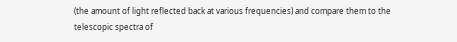(the amount of light reflected back at various frequencies) and compare them to the telescopic spectra of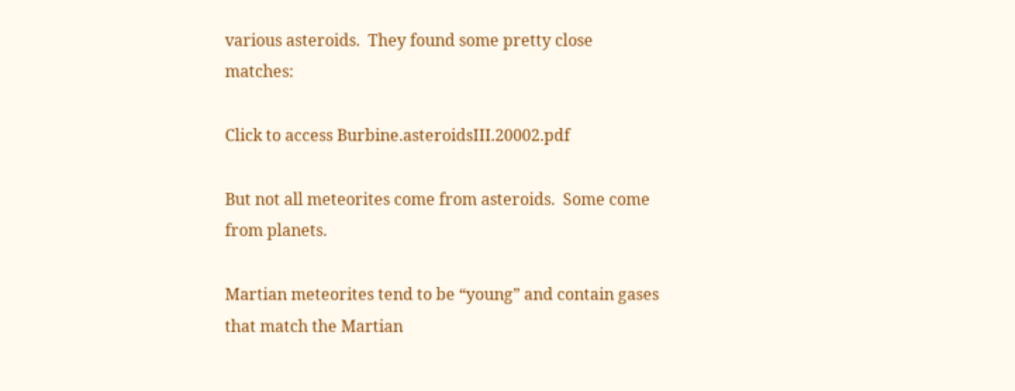various asteroids.  They found some pretty close matches:

Click to access Burbine.asteroidsIII.20002.pdf

But not all meteorites come from asteroids.  Some come from planets.

Martian meteorites tend to be “young” and contain gases that match the Martian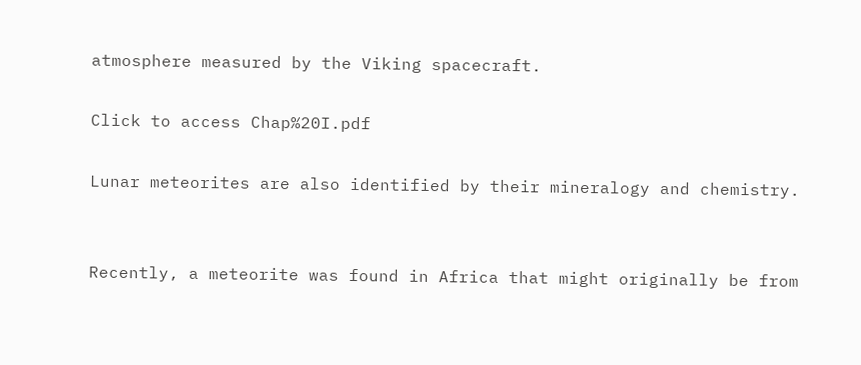atmosphere measured by the Viking spacecraft.

Click to access Chap%20I.pdf

Lunar meteorites are also identified by their mineralogy and chemistry.


Recently, a meteorite was found in Africa that might originally be from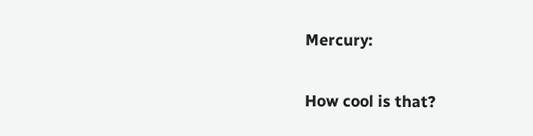Mercury:


How cool is that?